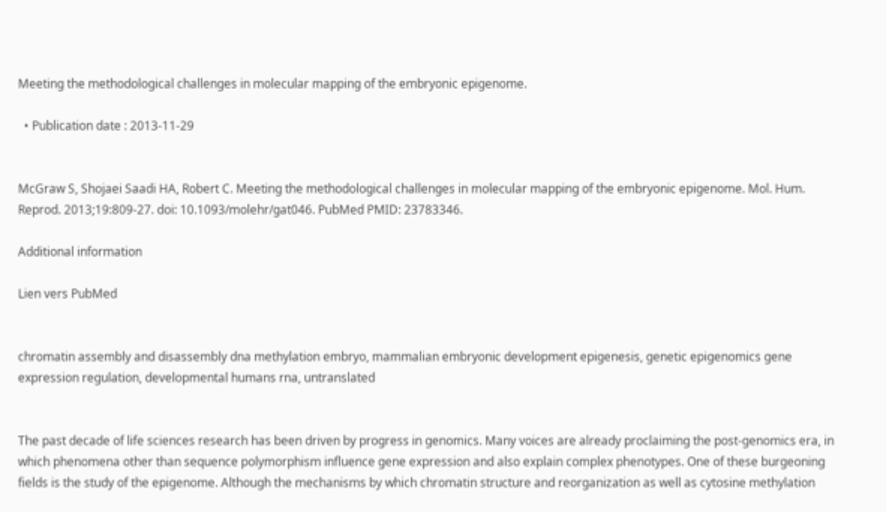Meeting the methodological challenges in molecular mapping of the embryonic epigenome.

  • Publication date : 2013-11-29


McGraw S, Shojaei Saadi HA, Robert C. Meeting the methodological challenges in molecular mapping of the embryonic epigenome. Mol. Hum. Reprod. 2013;19:809-27. doi: 10.1093/molehr/gat046. PubMed PMID: 23783346.

Additional information

Lien vers PubMed


chromatin assembly and disassembly dna methylation embryo, mammalian embryonic development epigenesis, genetic epigenomics gene expression regulation, developmental humans rna, untranslated


The past decade of life sciences research has been driven by progress in genomics. Many voices are already proclaiming the post-genomics era, in which phenomena other than sequence polymorphism influence gene expression and also explain complex phenotypes. One of these burgeoning fields is the study of the epigenome. Although the mechanisms by which chromatin structure and reorganization as well as cytosine methylation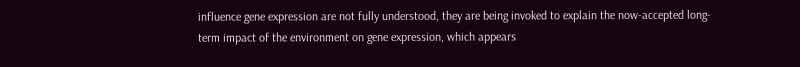influence gene expression are not fully understood, they are being invoked to explain the now-accepted long-term impact of the environment on gene expression, which appears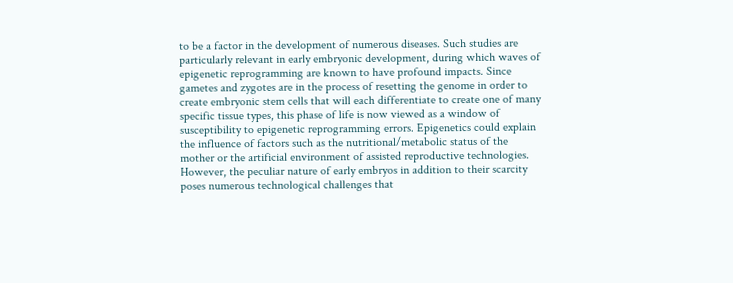to be a factor in the development of numerous diseases. Such studies are particularly relevant in early embryonic development, during which waves of epigenetic reprogramming are known to have profound impacts. Since gametes and zygotes are in the process of resetting the genome in order to create embryonic stem cells that will each differentiate to create one of many specific tissue types, this phase of life is now viewed as a window of susceptibility to epigenetic reprogramming errors. Epigenetics could explain the influence of factors such as the nutritional/metabolic status of the mother or the artificial environment of assisted reproductive technologies. However, the peculiar nature of early embryos in addition to their scarcity poses numerous technological challenges that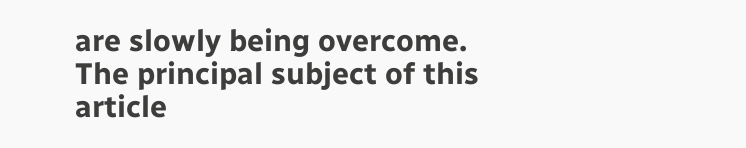are slowly being overcome. The principal subject of this article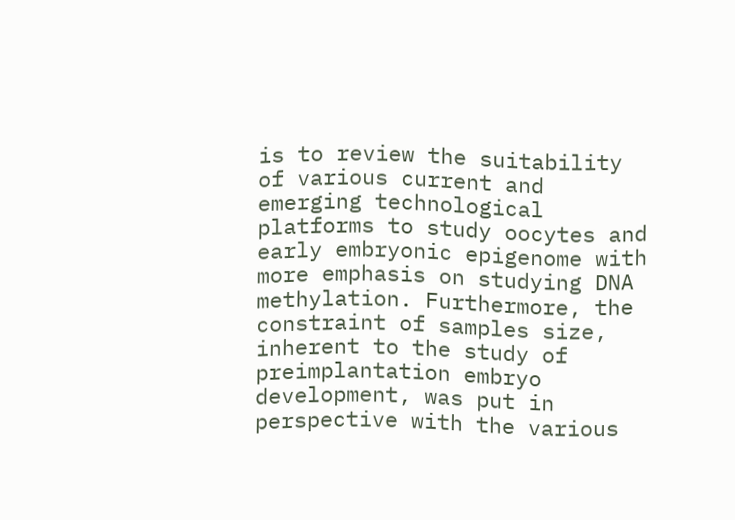is to review the suitability of various current and emerging technological platforms to study oocytes and early embryonic epigenome with more emphasis on studying DNA methylation. Furthermore, the constraint of samples size, inherent to the study of preimplantation embryo development, was put in perspective with the various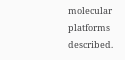molecular platforms described.